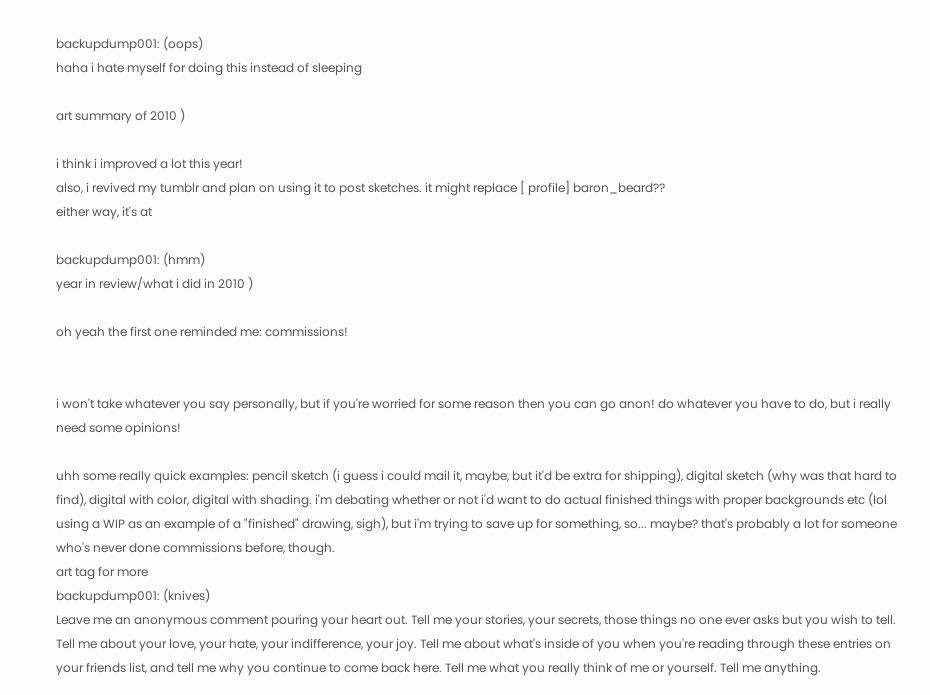backupdump001: (oops)
haha i hate myself for doing this instead of sleeping

art summary of 2010 )

i think i improved a lot this year!
also, i revived my tumblr and plan on using it to post sketches. it might replace [ profile] baron_beard??
either way, it's at

backupdump001: (hmm)
year in review/what i did in 2010 )

oh yeah the first one reminded me: commissions!


i won't take whatever you say personally, but if you're worried for some reason then you can go anon! do whatever you have to do, but i really need some opinions!

uhh some really quick examples: pencil sketch (i guess i could mail it, maybe, but it'd be extra for shipping), digital sketch (why was that hard to find), digital with color, digital with shading. i'm debating whether or not i'd want to do actual finished things with proper backgrounds etc (lol using a WIP as an example of a "finished" drawing, sigh), but i'm trying to save up for something, so... maybe? that's probably a lot for someone who's never done commissions before, though.
art tag for more
backupdump001: (knives)
Leave me an anonymous comment pouring your heart out. Tell me your stories, your secrets, those things no one ever asks but you wish to tell. Tell me about your love, your hate, your indifference, your joy. Tell me about what's inside of you when you're reading through these entries on your friends list, and tell me why you continue to come back here. Tell me what you really think of me or yourself. Tell me anything.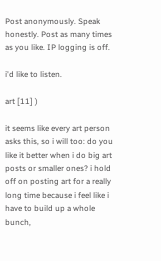Post anonymously. Speak honestly. Post as many times as you like. IP logging is off.

i'd like to listen.

art [11] )

it seems like every art person asks this, so i will too: do you like it better when i do big art posts or smaller ones? i hold off on posting art for a really long time because i feel like i have to build up a whole bunch,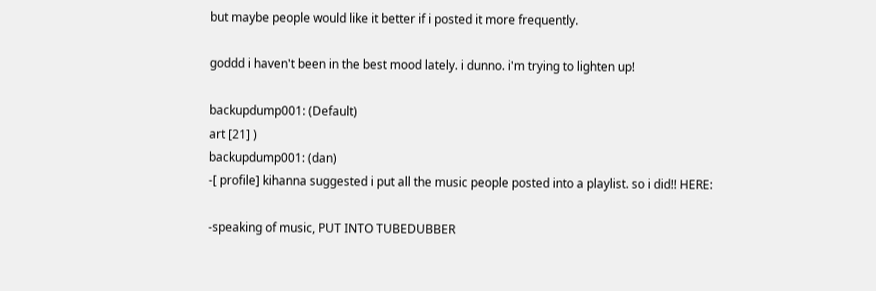but maybe people would like it better if i posted it more frequently.

goddd i haven't been in the best mood lately. i dunno. i'm trying to lighten up!

backupdump001: (Default)
art [21] )
backupdump001: (dan)
-[ profile] kihanna suggested i put all the music people posted into a playlist. so i did!! HERE:

-speaking of music, PUT INTO TUBEDUBBER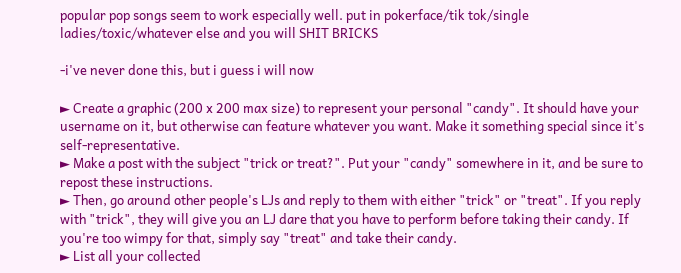popular pop songs seem to work especially well. put in pokerface/tik tok/single ladies/toxic/whatever else and you will SHIT BRICKS

-i've never done this, but i guess i will now

► Create a graphic (200 x 200 max size) to represent your personal "candy". It should have your username on it, but otherwise can feature whatever you want. Make it something special since it's self-representative.
► Make a post with the subject "trick or treat?". Put your "candy" somewhere in it, and be sure to repost these instructions.
► Then, go around other people's LJs and reply to them with either "trick" or "treat". If you reply with "trick", they will give you an LJ dare that you have to perform before taking their candy. If you're too wimpy for that, simply say "treat" and take their candy.
► List all your collected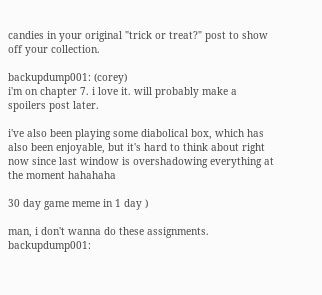candies in your original "trick or treat?" post to show off your collection.

backupdump001: (corey)
i'm on chapter 7. i love it. will probably make a spoilers post later.

i've also been playing some diabolical box, which has also been enjoyable, but it's hard to think about right now since last window is overshadowing everything at the moment hahahaha

30 day game meme in 1 day )

man, i don't wanna do these assignments.
backupdump001: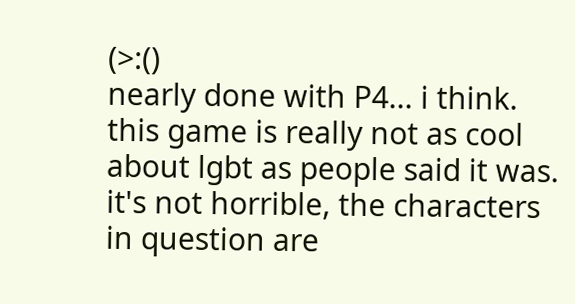(>:()
nearly done with P4... i think.
this game is really not as cool about lgbt as people said it was. it's not horrible, the characters in question are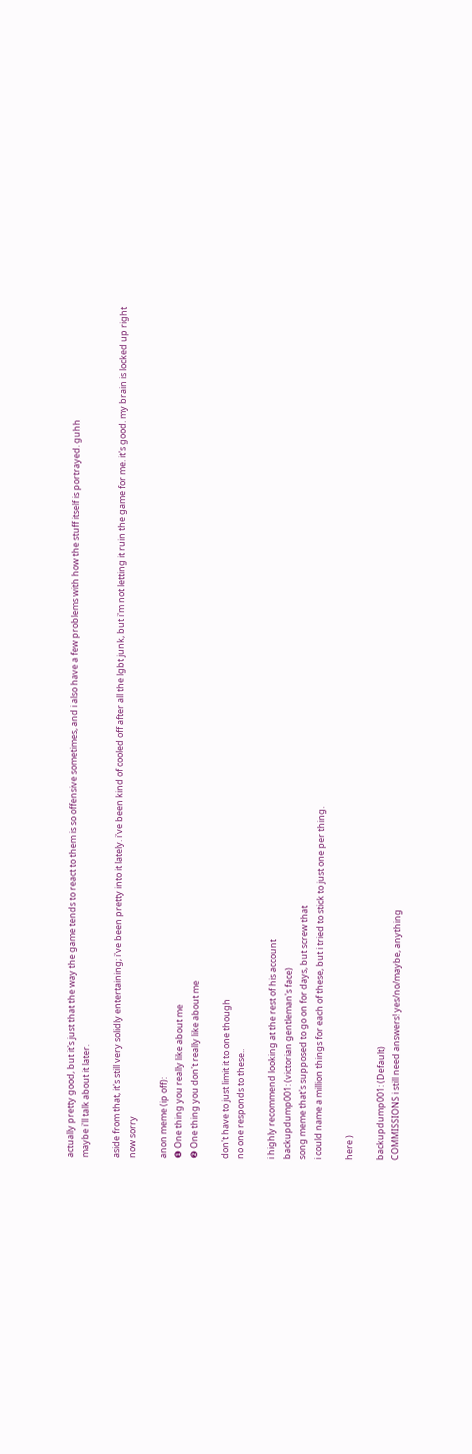actually pretty good, but it's just that the way the game tends to react to them is so offensive sometimes, and i also have a few problems with how the stuff itself is portrayed. guhh
maybe i'll talk about it later.

aside from that, it's still very solidly entertaining; i've been pretty into it lately. i've been kind of cooled off after all the lgbt junk, but i'm not letting it ruin the game for me. it's good. my brain is locked up right now sorry

anon meme (ip off):
❶ One thing you really like about me
❷ One thing you don't really like about me

don't have to just limit it to one though
no one responds to these..

i highly recommend looking at the rest of his account
backupdump001: (victorian gentleman's face)
song meme that's supposed to go on for days, but screw that
i could name a million things for each of these, but i tried to stick to just one per thing.

here )

backupdump001: (Default)
COMMISSIONS i still need answers! yes/no/maybe, anything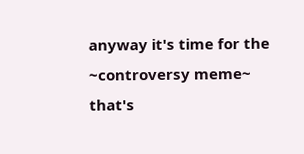anyway it's time for the ~controversy meme~ that's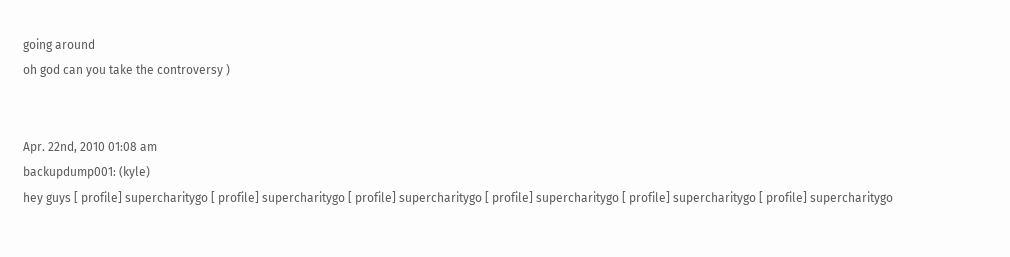going around
oh god can you take the controversy )


Apr. 22nd, 2010 01:08 am
backupdump001: (kyle)
hey guys [ profile] supercharitygo [ profile] supercharitygo [ profile] supercharitygo [ profile] supercharitygo [ profile] supercharitygo [ profile] supercharitygo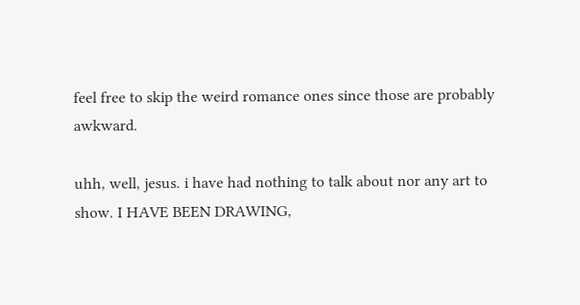feel free to skip the weird romance ones since those are probably awkward.

uhh, well, jesus. i have had nothing to talk about nor any art to show. I HAVE BEEN DRAWING,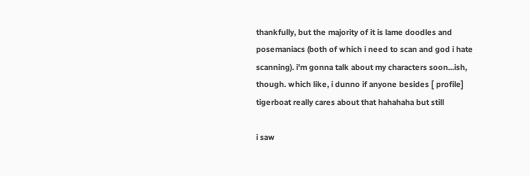thankfully, but the majority of it is lame doodles and posemaniacs (both of which i need to scan and god i hate scanning). i'm gonna talk about my characters soon...ish, though. which like, i dunno if anyone besides [ profile] tigerboat really cares about that hahahaha but still

i saw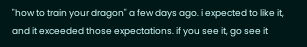"how to train your dragon" a few days ago. i expected to like it, and it exceeded those expectations. if you see it, go see it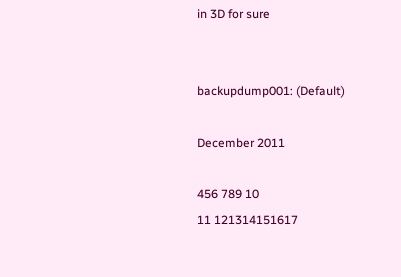in 3D for sure


backupdump001: (Default)

December 2011

456 789 10
11 121314151617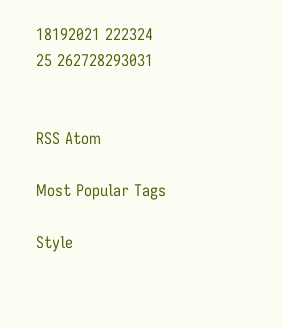18192021 222324
25 262728293031


RSS Atom

Most Popular Tags

Style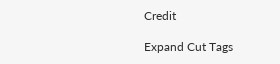Credit

Expand Cut Tags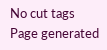No cut tags
Page generated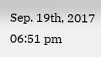Sep. 19th, 2017 06:51 pm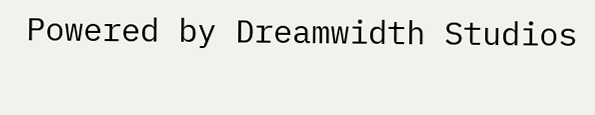Powered by Dreamwidth Studios